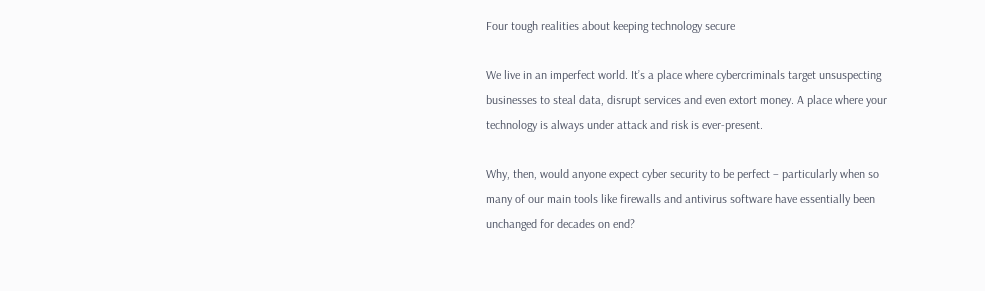Four tough realities about keeping technology secure

We live in an imperfect world. It’s a place where cybercriminals target unsuspecting businesses to steal data, disrupt services and even extort money. A place where your technology is always under attack and risk is ever-present.

Why, then, would anyone expect cyber security to be perfect – particularly when so many of our main tools like firewalls and antivirus software have essentially been unchanged for decades on end?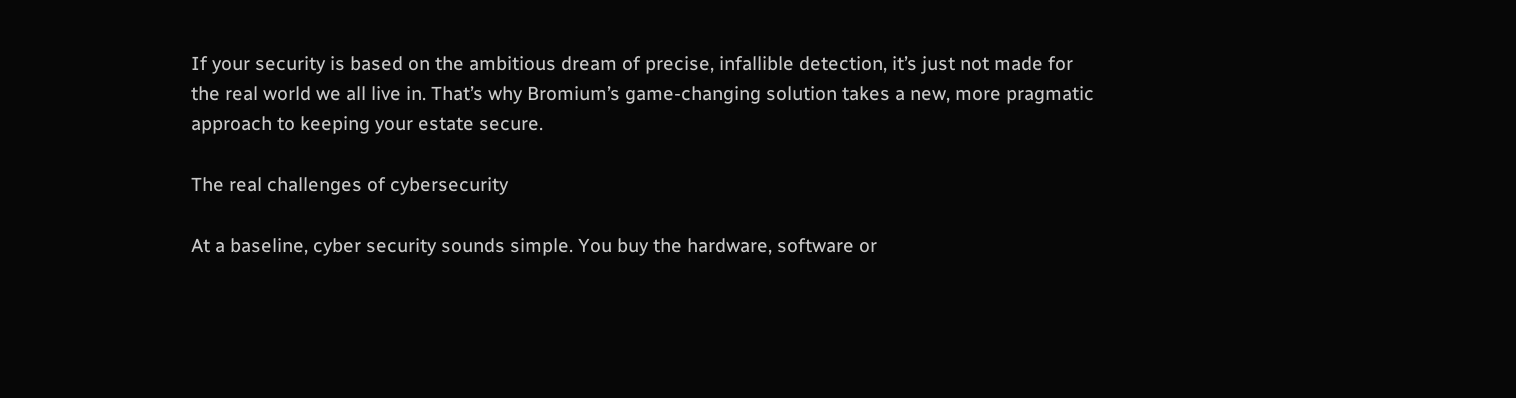If your security is based on the ambitious dream of precise, infallible detection, it’s just not made for the real world we all live in. That’s why Bromium’s game-changing solution takes a new, more pragmatic approach to keeping your estate secure.

The real challenges of cybersecurity

At a baseline, cyber security sounds simple. You buy the hardware, software or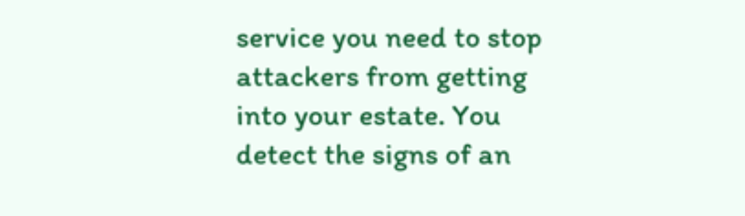service you need to stop attackers from getting into your estate. You detect the signs of an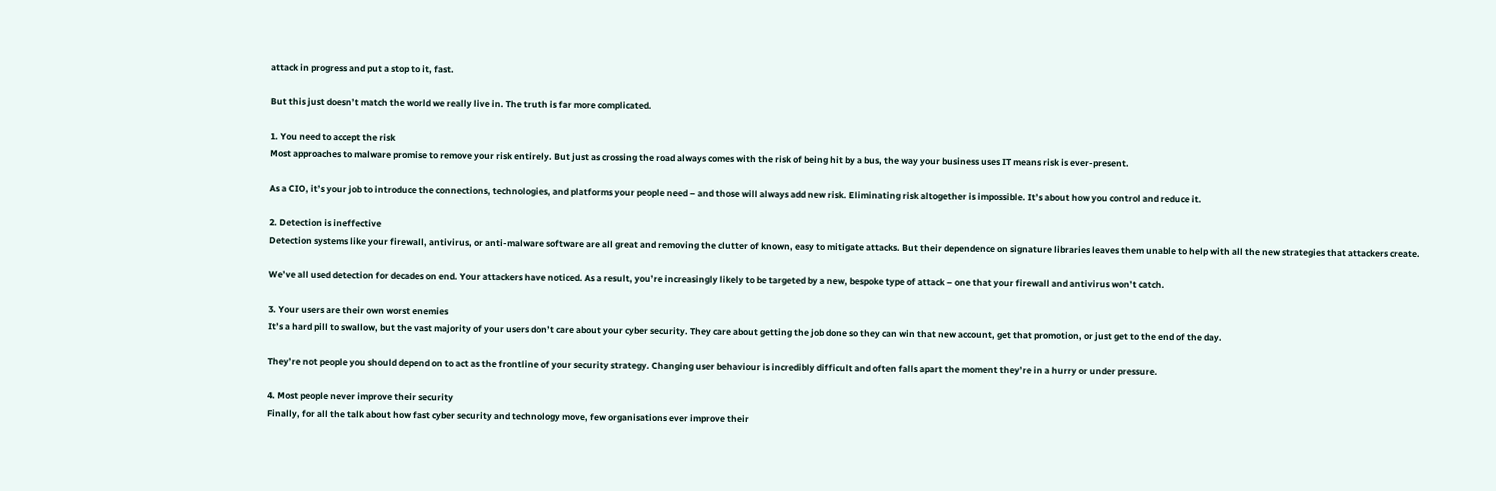attack in progress and put a stop to it, fast.

But this just doesn’t match the world we really live in. The truth is far more complicated.

1. You need to accept the risk
Most approaches to malware promise to remove your risk entirely. But just as crossing the road always comes with the risk of being hit by a bus, the way your business uses IT means risk is ever-present.

As a CIO, it’s your job to introduce the connections, technologies, and platforms your people need – and those will always add new risk. Eliminating risk altogether is impossible. It’s about how you control and reduce it.

2. Detection is ineffective
Detection systems like your firewall, antivirus, or anti-malware software are all great and removing the clutter of known, easy to mitigate attacks. But their dependence on signature libraries leaves them unable to help with all the new strategies that attackers create.

We’ve all used detection for decades on end. Your attackers have noticed. As a result, you’re increasingly likely to be targeted by a new, bespoke type of attack – one that your firewall and antivirus won’t catch.

3. Your users are their own worst enemies
It’s a hard pill to swallow, but the vast majority of your users don’t care about your cyber security. They care about getting the job done so they can win that new account, get that promotion, or just get to the end of the day.

They’re not people you should depend on to act as the frontline of your security strategy. Changing user behaviour is incredibly difficult and often falls apart the moment they’re in a hurry or under pressure.

4. Most people never improve their security
Finally, for all the talk about how fast cyber security and technology move, few organisations ever improve their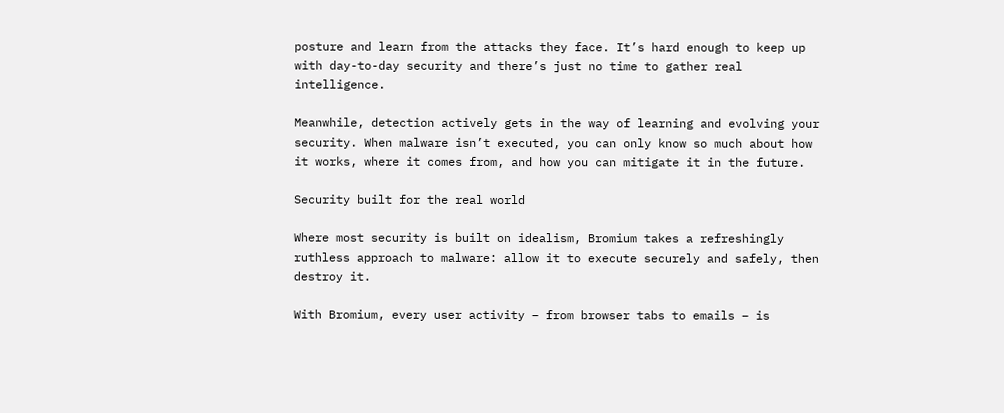posture and learn from the attacks they face. It’s hard enough to keep up with day-to-day security and there’s just no time to gather real intelligence.

Meanwhile, detection actively gets in the way of learning and evolving your security. When malware isn’t executed, you can only know so much about how it works, where it comes from, and how you can mitigate it in the future.

Security built for the real world

Where most security is built on idealism, Bromium takes a refreshingly ruthless approach to malware: allow it to execute securely and safely, then destroy it.

With Bromium, every user activity – from browser tabs to emails – is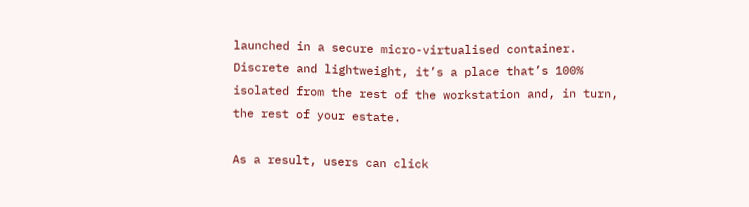launched in a secure micro-virtualised container. Discrete and lightweight, it’s a place that’s 100% isolated from the rest of the workstation and, in turn, the rest of your estate.

As a result, users can click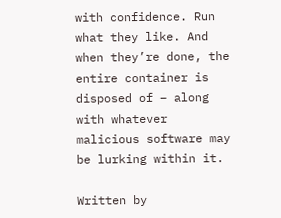with confidence. Run what they like. And when they’re done, the entire container is disposed of – along with whatever malicious software may be lurking within it.

Written by